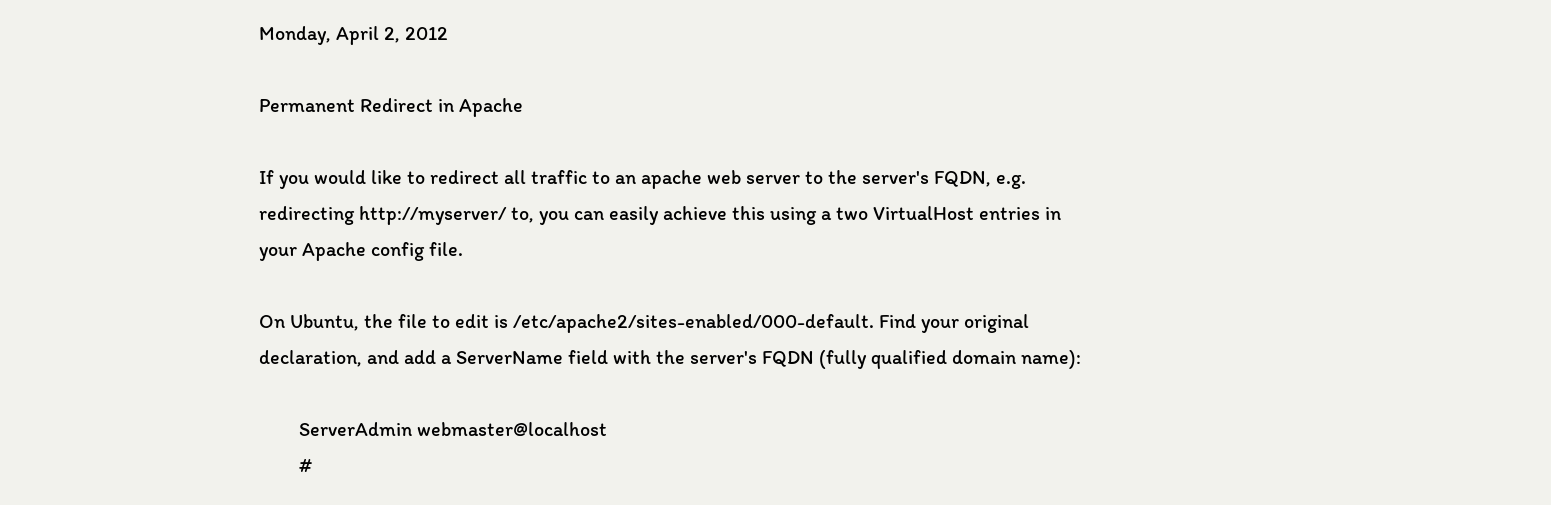Monday, April 2, 2012

Permanent Redirect in Apache

If you would like to redirect all traffic to an apache web server to the server's FQDN, e.g. redirecting http://myserver/ to, you can easily achieve this using a two VirtualHost entries in your Apache config file.

On Ubuntu, the file to edit is /etc/apache2/sites-enabled/000-default. Find your original declaration, and add a ServerName field with the server's FQDN (fully qualified domain name):

        ServerAdmin webmaster@localhost
        #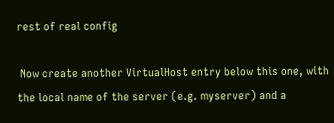rest of real config

 Now create another VirtualHost entry below this one, with the local name of the server (e.g. myserver) and a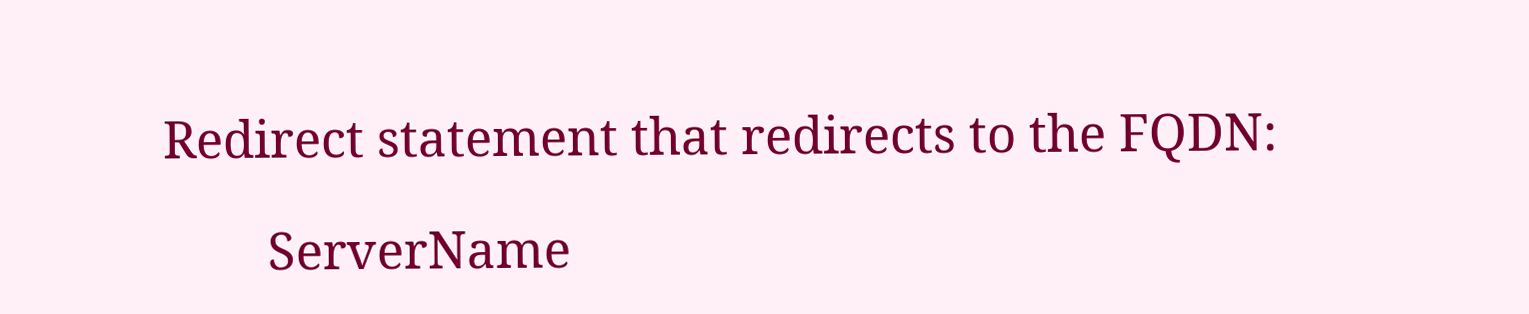Redirect statement that redirects to the FQDN:

        ServerName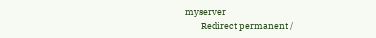myserver
        Redirect permanent /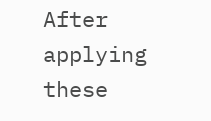After applying these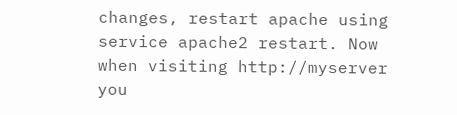changes, restart apache using service apache2 restart. Now when visiting http://myserver you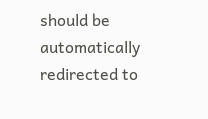should be automatically redirected to